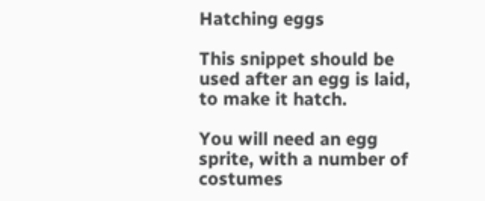Hatching eggs

This snippet should be used after an egg is laid, to make it hatch.

You will need an egg sprite, with a number of costumes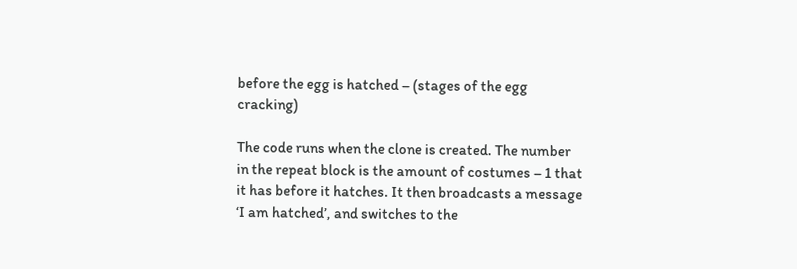before the egg is hatched – (stages of the egg cracking)

The code runs when the clone is created. The number in the repeat block is the amount of costumes – 1 that it has before it hatches. It then broadcasts a message ‘I am hatched’, and switches to the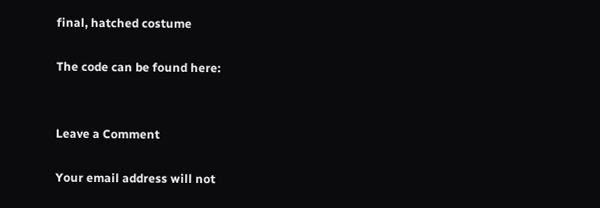final, hatched costume

The code can be found here:


Leave a Comment

Your email address will not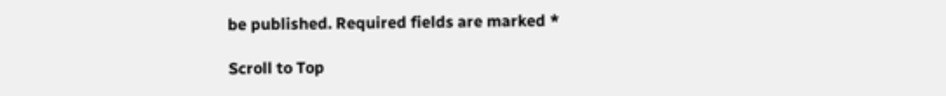be published. Required fields are marked *

Scroll to Top